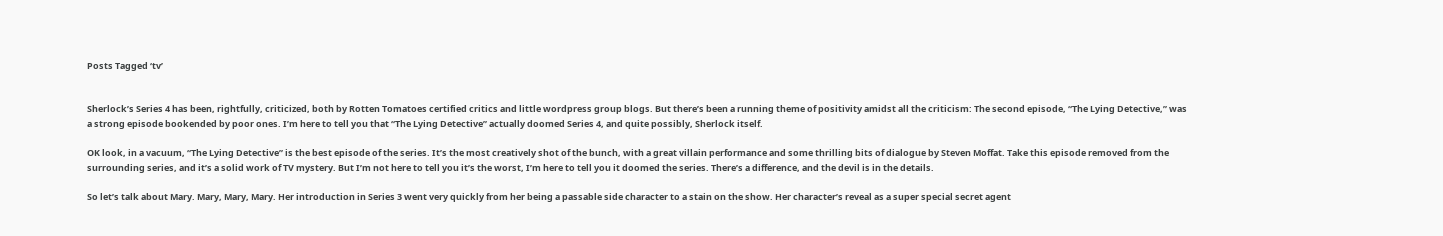Posts Tagged ‘tv’


Sherlock’s Series 4 has been, rightfully, criticized, both by Rotten Tomatoes certified critics and little wordpress group blogs. But there’s been a running theme of positivity amidst all the criticism: The second episode, “The Lying Detective,” was a strong episode bookended by poor ones. I’m here to tell you that “The Lying Detective” actually doomed Series 4, and quite possibly, Sherlock itself.

OK look, in a vacuum, “The Lying Detective” is the best episode of the series. It’s the most creatively shot of the bunch, with a great villain performance and some thrilling bits of dialogue by Steven Moffat. Take this episode removed from the surrounding series, and it’s a solid work of TV mystery. But I’m not here to tell you it’s the worst, I’m here to tell you it doomed the series. There’s a difference, and the devil is in the details.

So let’s talk about Mary. Mary, Mary, Mary. Her introduction in Series 3 went very quickly from her being a passable side character to a stain on the show. Her character’s reveal as a super special secret agent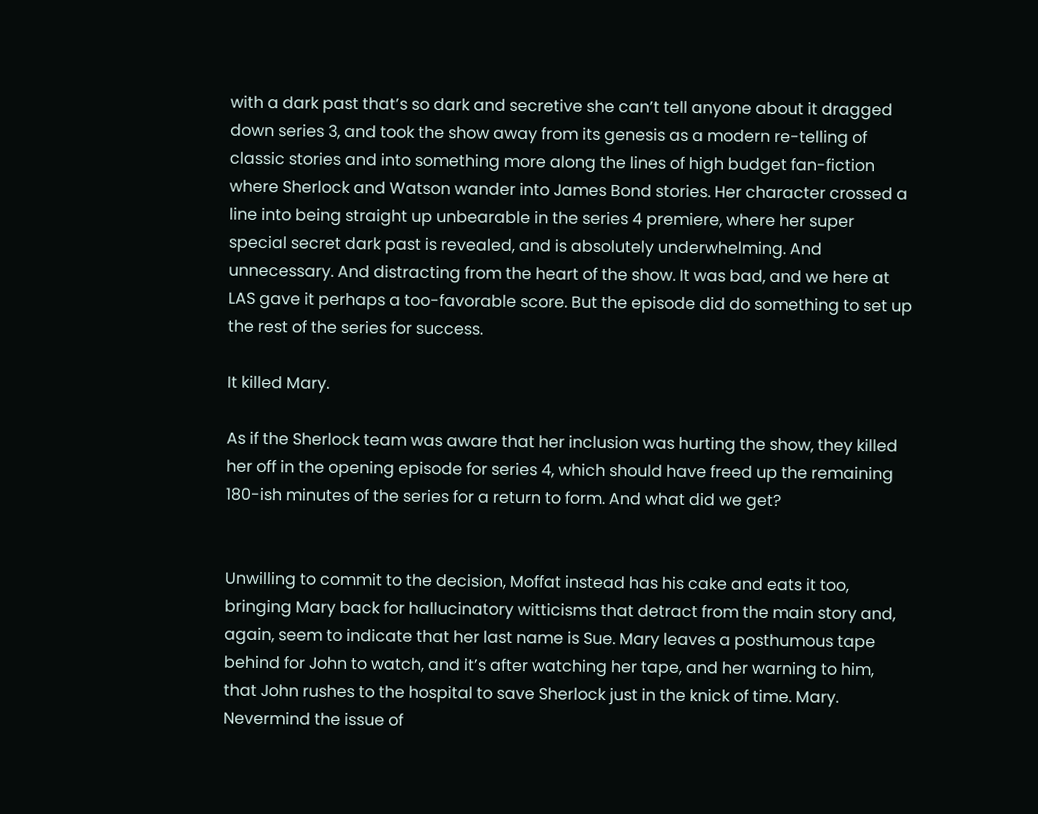with a dark past that’s so dark and secretive she can’t tell anyone about it dragged down series 3, and took the show away from its genesis as a modern re-telling of classic stories and into something more along the lines of high budget fan-fiction where Sherlock and Watson wander into James Bond stories. Her character crossed a line into being straight up unbearable in the series 4 premiere, where her super special secret dark past is revealed, and is absolutely underwhelming. And unnecessary. And distracting from the heart of the show. It was bad, and we here at LAS gave it perhaps a too-favorable score. But the episode did do something to set up the rest of the series for success.

It killed Mary.

As if the Sherlock team was aware that her inclusion was hurting the show, they killed her off in the opening episode for series 4, which should have freed up the remaining 180-ish minutes of the series for a return to form. And what did we get?


Unwilling to commit to the decision, Moffat instead has his cake and eats it too, bringing Mary back for hallucinatory witticisms that detract from the main story and, again, seem to indicate that her last name is Sue. Mary leaves a posthumous tape behind for John to watch, and it’s after watching her tape, and her warning to him, that John rushes to the hospital to save Sherlock just in the knick of time. Mary. Nevermind the issue of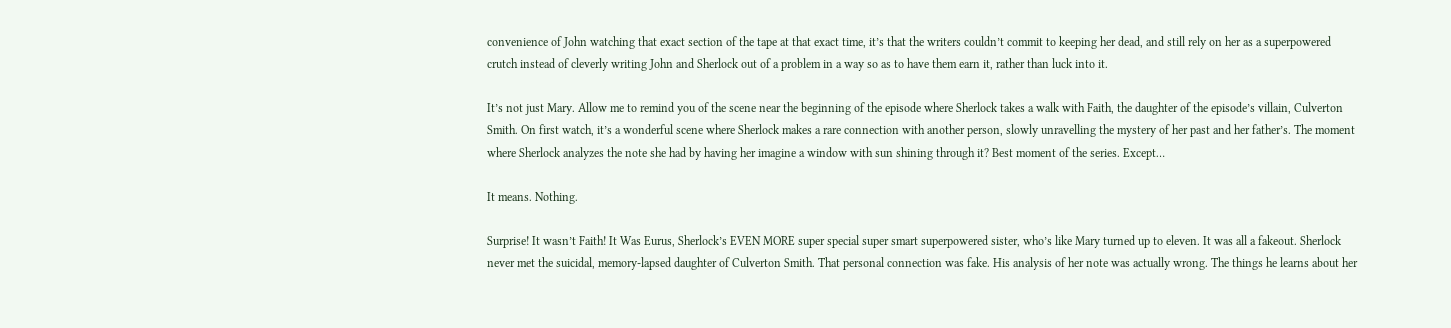convenience of John watching that exact section of the tape at that exact time, it’s that the writers couldn’t commit to keeping her dead, and still rely on her as a superpowered crutch instead of cleverly writing John and Sherlock out of a problem in a way so as to have them earn it, rather than luck into it.

It’s not just Mary. Allow me to remind you of the scene near the beginning of the episode where Sherlock takes a walk with Faith, the daughter of the episode’s villain, Culverton Smith. On first watch, it’s a wonderful scene where Sherlock makes a rare connection with another person, slowly unravelling the mystery of her past and her father’s. The moment where Sherlock analyzes the note she had by having her imagine a window with sun shining through it? Best moment of the series. Except…

It means. Nothing.

Surprise! It wasn’t Faith! It Was Eurus, Sherlock’s EVEN MORE super special super smart superpowered sister, who’s like Mary turned up to eleven. It was all a fakeout. Sherlock never met the suicidal, memory-lapsed daughter of Culverton Smith. That personal connection was fake. His analysis of her note was actually wrong. The things he learns about her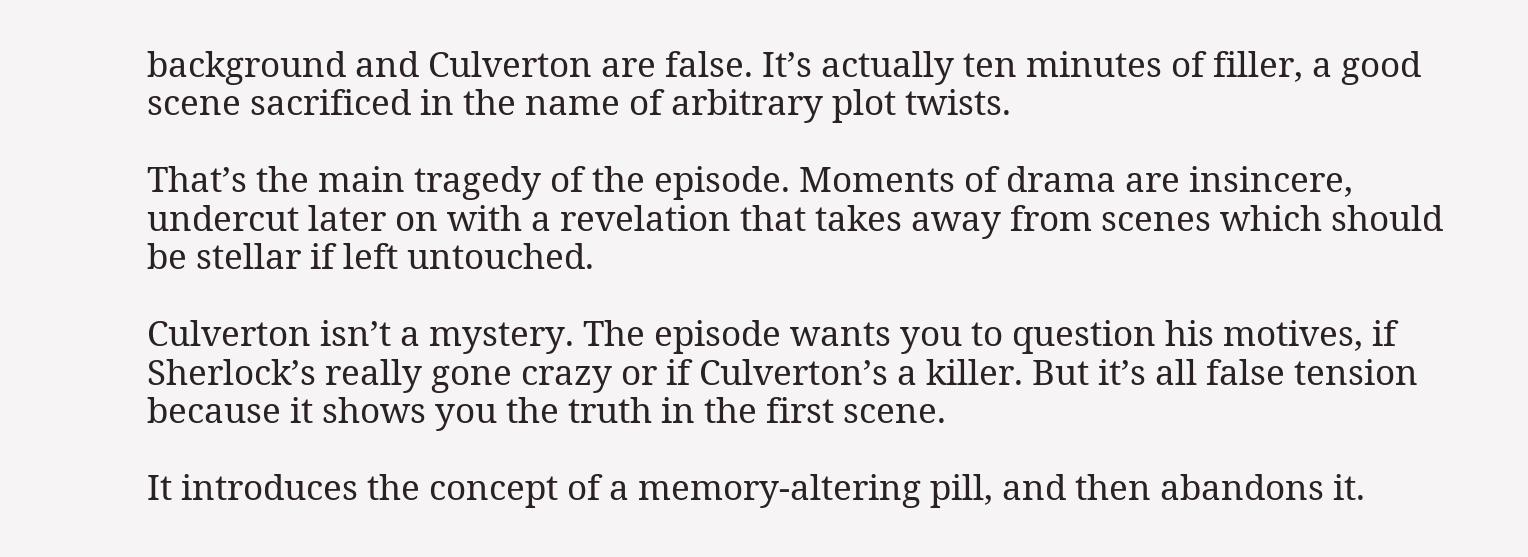background and Culverton are false. It’s actually ten minutes of filler, a good scene sacrificed in the name of arbitrary plot twists.

That’s the main tragedy of the episode. Moments of drama are insincere, undercut later on with a revelation that takes away from scenes which should be stellar if left untouched.

Culverton isn’t a mystery. The episode wants you to question his motives, if Sherlock’s really gone crazy or if Culverton’s a killer. But it’s all false tension because it shows you the truth in the first scene.

It introduces the concept of a memory-altering pill, and then abandons it.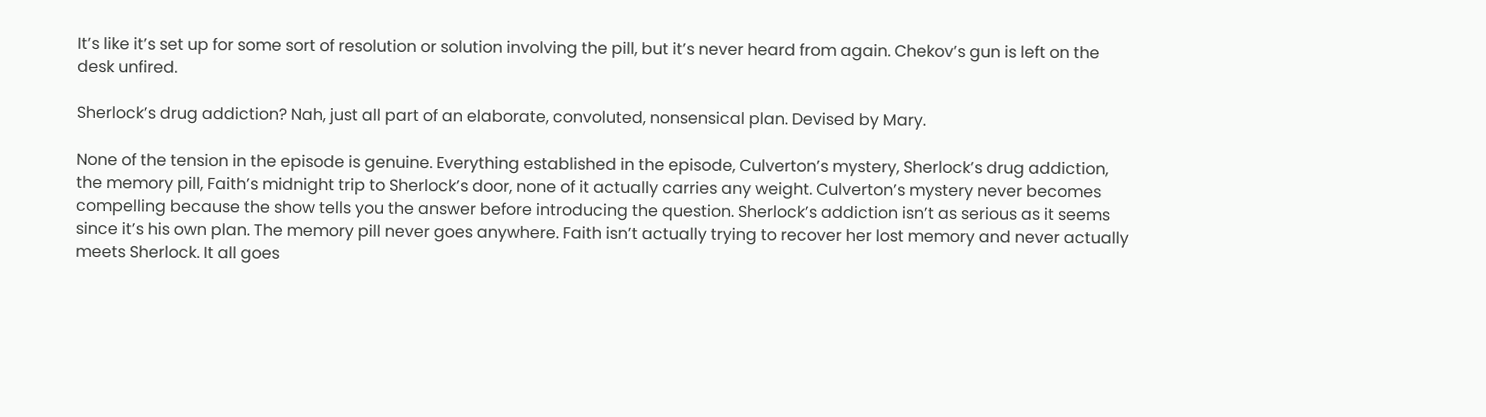It’s like it’s set up for some sort of resolution or solution involving the pill, but it’s never heard from again. Chekov’s gun is left on the desk unfired.

Sherlock’s drug addiction? Nah, just all part of an elaborate, convoluted, nonsensical plan. Devised by Mary.

None of the tension in the episode is genuine. Everything established in the episode, Culverton’s mystery, Sherlock’s drug addiction, the memory pill, Faith’s midnight trip to Sherlock’s door, none of it actually carries any weight. Culverton’s mystery never becomes compelling because the show tells you the answer before introducing the question. Sherlock’s addiction isn’t as serious as it seems since it’s his own plan. The memory pill never goes anywhere. Faith isn’t actually trying to recover her lost memory and never actually meets Sherlock. It all goes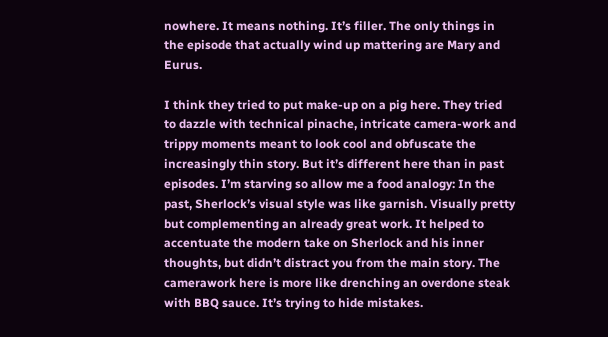nowhere. It means nothing. It’s filler. The only things in the episode that actually wind up mattering are Mary and Eurus.

I think they tried to put make-up on a pig here. They tried to dazzle with technical pinache, intricate camera-work and trippy moments meant to look cool and obfuscate the increasingly thin story. But it’s different here than in past episodes. I’m starving so allow me a food analogy: In the past, Sherlock’s visual style was like garnish. Visually pretty but complementing an already great work. It helped to accentuate the modern take on Sherlock and his inner thoughts, but didn’t distract you from the main story. The camerawork here is more like drenching an overdone steak with BBQ sauce. It’s trying to hide mistakes.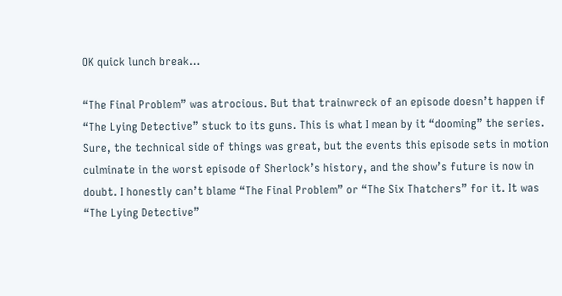OK quick lunch break…

“The Final Problem” was atrocious. But that trainwreck of an episode doesn’t happen if “The Lying Detective” stuck to its guns. This is what I mean by it “dooming” the series. Sure, the technical side of things was great, but the events this episode sets in motion culminate in the worst episode of Sherlock’s history, and the show’s future is now in doubt. I honestly can’t blame “The Final Problem” or “The Six Thatchers” for it. It was “The Lying Detective”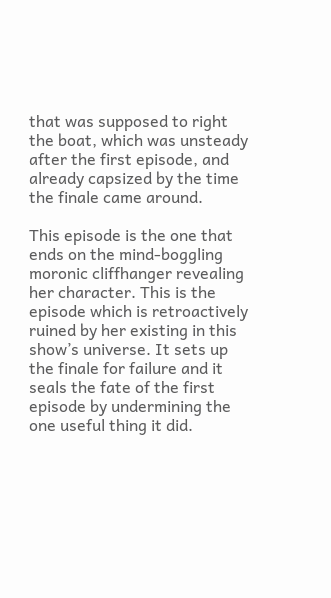that was supposed to right the boat, which was unsteady after the first episode, and already capsized by the time the finale came around.

This episode is the one that ends on the mind-boggling moronic cliffhanger revealing her character. This is the episode which is retroactively ruined by her existing in this show’s universe. It sets up the finale for failure and it seals the fate of the first episode by undermining the one useful thing it did.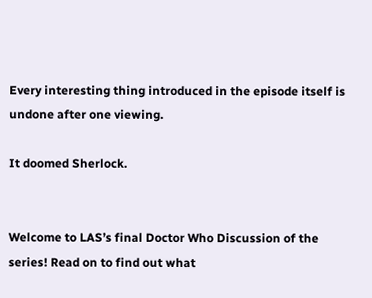Every interesting thing introduced in the episode itself is undone after one viewing.

It doomed Sherlock.


Welcome to LAS’s final Doctor Who Discussion of the series! Read on to find out what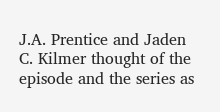J.A. Prentice and Jaden C. Kilmer thought of the episode and the series as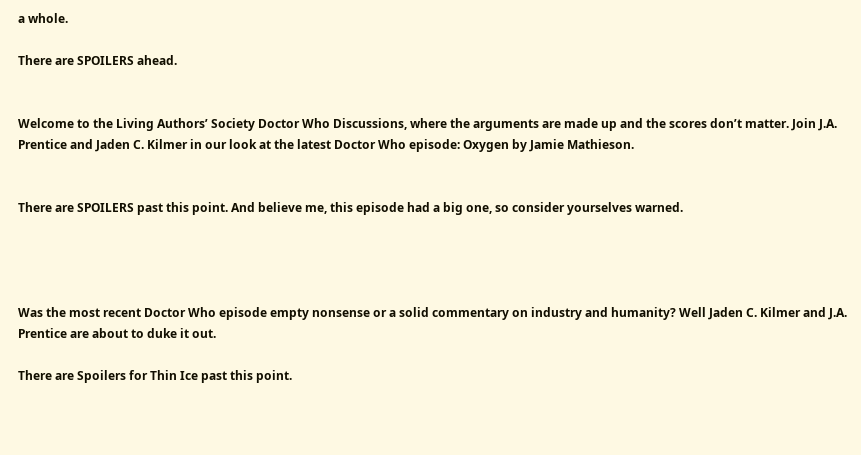a whole.

There are SPOILERS ahead.


Welcome to the Living Authors’ Society Doctor Who Discussions, where the arguments are made up and the scores don’t matter. Join J.A. Prentice and Jaden C. Kilmer in our look at the latest Doctor Who episode: Oxygen by Jamie Mathieson.


There are SPOILERS past this point. And believe me, this episode had a big one, so consider yourselves warned.




Was the most recent Doctor Who episode empty nonsense or a solid commentary on industry and humanity? Well Jaden C. Kilmer and J.A. Prentice are about to duke it out.

There are Spoilers for Thin Ice past this point.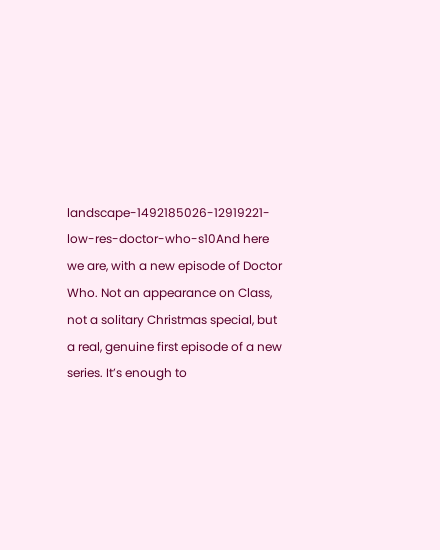landscape-1492185026-12919221-low-res-doctor-who-s10And here we are, with a new episode of Doctor Who. Not an appearance on Class, not a solitary Christmas special, but a real, genuine first episode of a new series. It’s enough to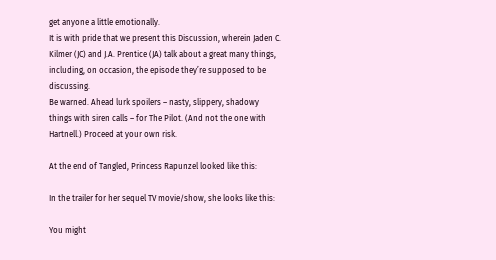get anyone a little emotionally.
It is with pride that we present this Discussion, wherein Jaden C. Kilmer (JC) and J.A. Prentice (JA) talk about a great many things, including, on occasion, the episode they’re supposed to be discussing.
Be warned. Ahead lurk spoilers – nasty, slippery, shadowy things with siren calls – for The Pilot. (And not the one with Hartnell.) Proceed at your own risk.

At the end of Tangled, Princess Rapunzel looked like this:

In the trailer for her sequel TV movie/show, she looks like this:

You might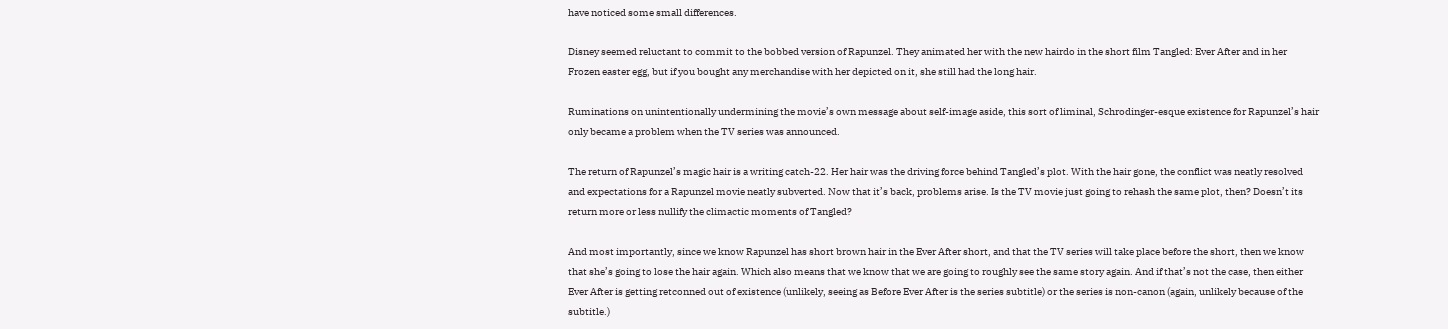have noticed some small differences.

Disney seemed reluctant to commit to the bobbed version of Rapunzel. They animated her with the new hairdo in the short film Tangled: Ever After and in her Frozen easter egg, but if you bought any merchandise with her depicted on it, she still had the long hair.

Ruminations on unintentionally undermining the movie’s own message about self-image aside, this sort of liminal, Schrodinger-esque existence for Rapunzel’s hair only became a problem when the TV series was announced.

The return of Rapunzel’s magic hair is a writing catch-22. Her hair was the driving force behind Tangled’s plot. With the hair gone, the conflict was neatly resolved and expectations for a Rapunzel movie neatly subverted. Now that it’s back, problems arise. Is the TV movie just going to rehash the same plot, then? Doesn’t its return more or less nullify the climactic moments of Tangled?

And most importantly, since we know Rapunzel has short brown hair in the Ever After short, and that the TV series will take place before the short, then we know that she’s going to lose the hair again. Which also means that we know that we are going to roughly see the same story again. And if that’s not the case, then either Ever After is getting retconned out of existence (unlikely, seeing as Before Ever After is the series subtitle) or the series is non-canon (again, unlikely because of the subtitle.)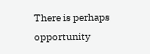There is perhaps opportunity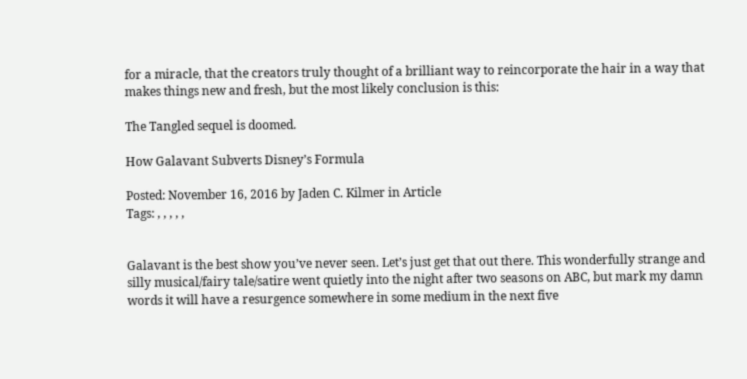for a miracle, that the creators truly thought of a brilliant way to reincorporate the hair in a way that makes things new and fresh, but the most likely conclusion is this:

The Tangled sequel is doomed.

How Galavant Subverts Disney’s Formula

Posted: November 16, 2016 by Jaden C. Kilmer in Article
Tags: , , , , ,


Galavant is the best show you’ve never seen. Let’s just get that out there. This wonderfully strange and silly musical/fairy tale/satire went quietly into the night after two seasons on ABC, but mark my damn words it will have a resurgence somewhere in some medium in the next five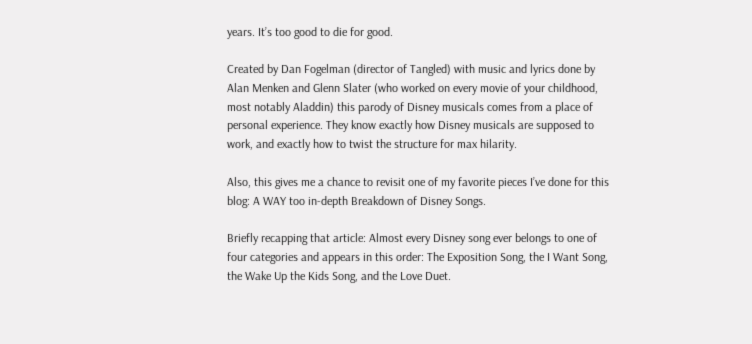years. It’s too good to die for good.

Created by Dan Fogelman (director of Tangled) with music and lyrics done by Alan Menken and Glenn Slater (who worked on every movie of your childhood, most notably Aladdin) this parody of Disney musicals comes from a place of personal experience. They know exactly how Disney musicals are supposed to work, and exactly how to twist the structure for max hilarity.

Also, this gives me a chance to revisit one of my favorite pieces I’ve done for this blog: A WAY too in-depth Breakdown of Disney Songs.

Briefly recapping that article: Almost every Disney song ever belongs to one of four categories and appears in this order: The Exposition Song, the I Want Song, the Wake Up the Kids Song, and the Love Duet.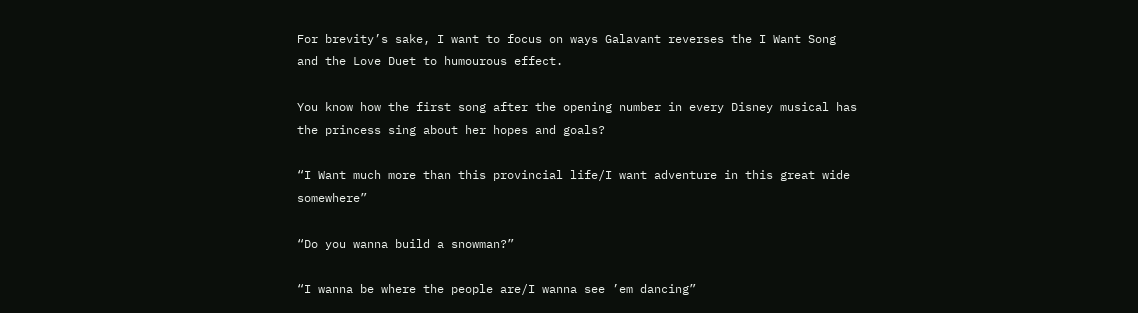For brevity’s sake, I want to focus on ways Galavant reverses the I Want Song and the Love Duet to humourous effect.

You know how the first song after the opening number in every Disney musical has the princess sing about her hopes and goals?

“I Want much more than this provincial life/I want adventure in this great wide somewhere”

“Do you wanna build a snowman?”

“I wanna be where the people are/I wanna see ’em dancing”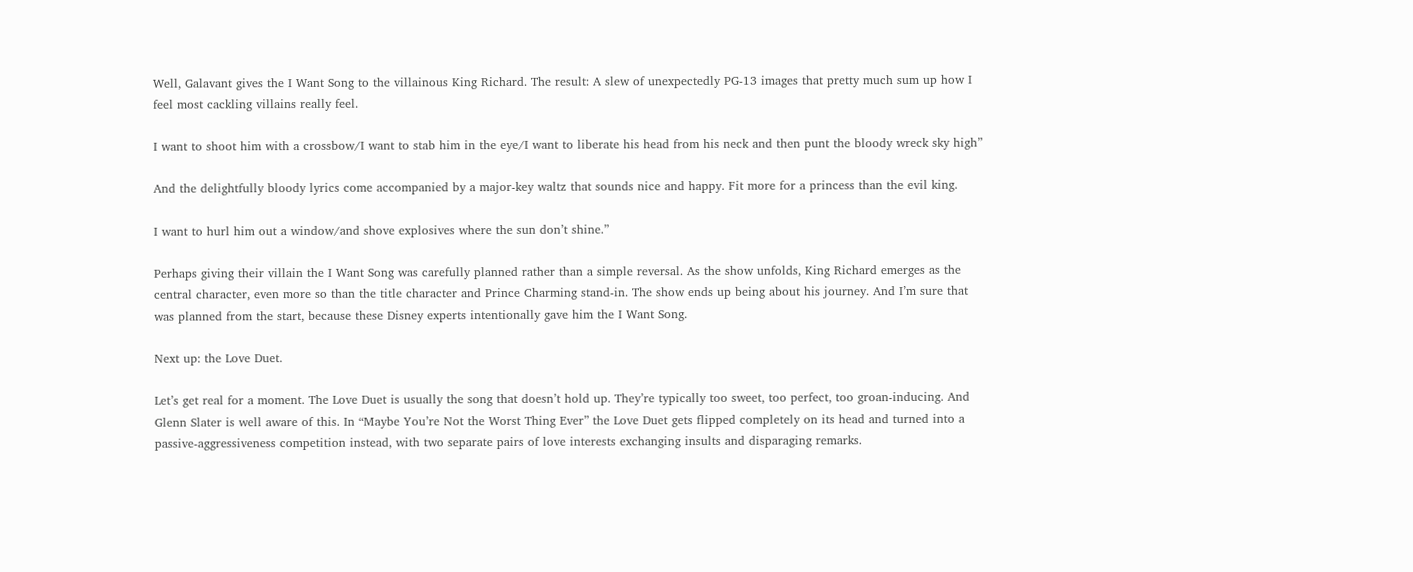Well, Galavant gives the I Want Song to the villainous King Richard. The result: A slew of unexpectedly PG-13 images that pretty much sum up how I feel most cackling villains really feel.

I want to shoot him with a crossbow/I want to stab him in the eye/I want to liberate his head from his neck and then punt the bloody wreck sky high”

And the delightfully bloody lyrics come accompanied by a major-key waltz that sounds nice and happy. Fit more for a princess than the evil king.

I want to hurl him out a window/and shove explosives where the sun don’t shine.”

Perhaps giving their villain the I Want Song was carefully planned rather than a simple reversal. As the show unfolds, King Richard emerges as the central character, even more so than the title character and Prince Charming stand-in. The show ends up being about his journey. And I’m sure that was planned from the start, because these Disney experts intentionally gave him the I Want Song.

Next up: the Love Duet.

Let’s get real for a moment. The Love Duet is usually the song that doesn’t hold up. They’re typically too sweet, too perfect, too groan-inducing. And Glenn Slater is well aware of this. In “Maybe You’re Not the Worst Thing Ever” the Love Duet gets flipped completely on its head and turned into a passive-aggressiveness competition instead, with two separate pairs of love interests exchanging insults and disparaging remarks.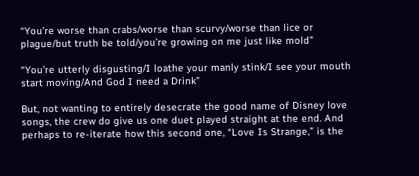“You’re worse than crabs/worse than scurvy/worse than lice or plague/but truth be told/you’re growing on me just like mold”

“You’re utterly disgusting/I loathe your manly stink/I see your mouth start moving/And God I need a Drink”

But, not wanting to entirely desecrate the good name of Disney love songs, the crew do give us one duet played straight at the end. And perhaps to re-iterate how this second one, “Love Is Strange,” is the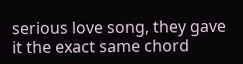serious love song, they gave it the exact same chord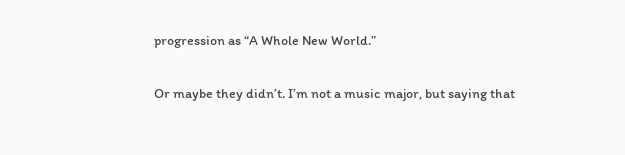progression as “A Whole New World.”

Or maybe they didn’t. I’m not a music major, but saying that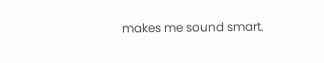makes me sound smart.